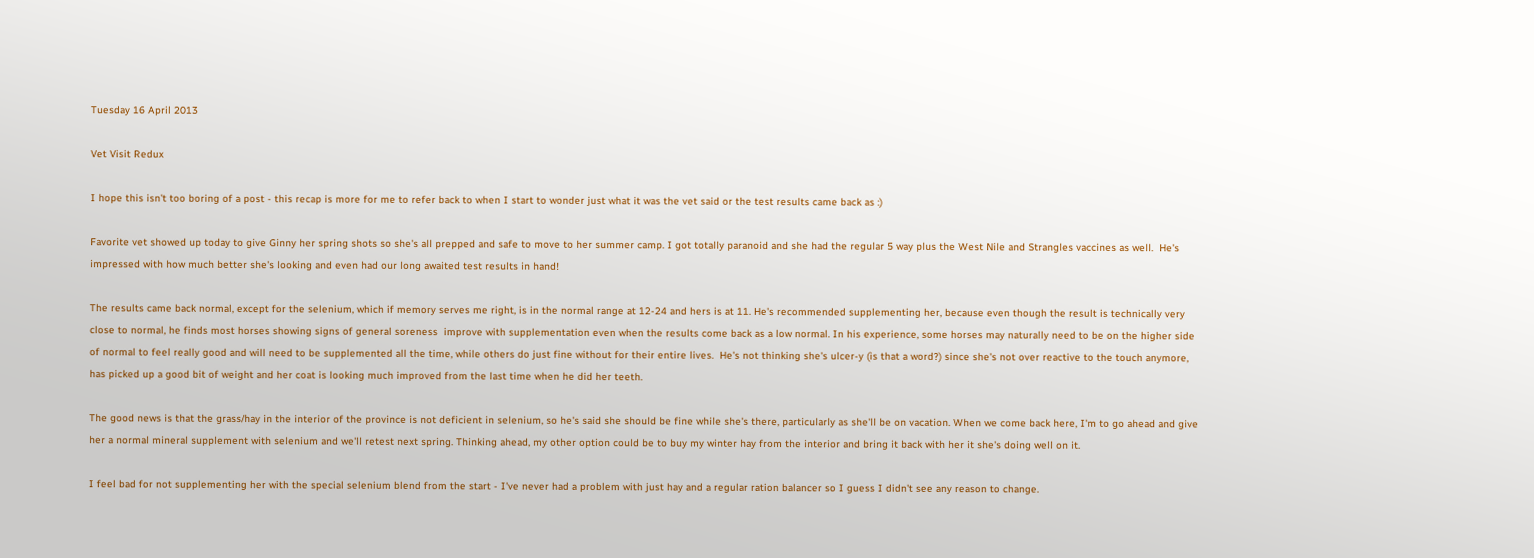Tuesday 16 April 2013

Vet Visit Redux

I hope this isn't too boring of a post - this recap is more for me to refer back to when I start to wonder just what it was the vet said or the test results came back as :)

Favorite vet showed up today to give Ginny her spring shots so she's all prepped and safe to move to her summer camp. I got totally paranoid and she had the regular 5 way plus the West Nile and Strangles vaccines as well.  He's impressed with how much better she's looking and even had our long awaited test results in hand!

The results came back normal, except for the selenium, which if memory serves me right, is in the normal range at 12-24 and hers is at 11. He's recommended supplementing her, because even though the result is technically very close to normal, he finds most horses showing signs of general soreness  improve with supplementation even when the results come back as a low normal. In his experience, some horses may naturally need to be on the higher side of normal to feel really good and will need to be supplemented all the time, while others do just fine without for their entire lives.  He's not thinking she's ulcer-y (is that a word?) since she's not over reactive to the touch anymore, has picked up a good bit of weight and her coat is looking much improved from the last time when he did her teeth.

The good news is that the grass/hay in the interior of the province is not deficient in selenium, so he's said she should be fine while she's there, particularly as she'll be on vacation. When we come back here, I'm to go ahead and give her a normal mineral supplement with selenium and we'll retest next spring. Thinking ahead, my other option could be to buy my winter hay from the interior and bring it back with her it she's doing well on it.

I feel bad for not supplementing her with the special selenium blend from the start - I've never had a problem with just hay and a regular ration balancer so I guess I didn't see any reason to change.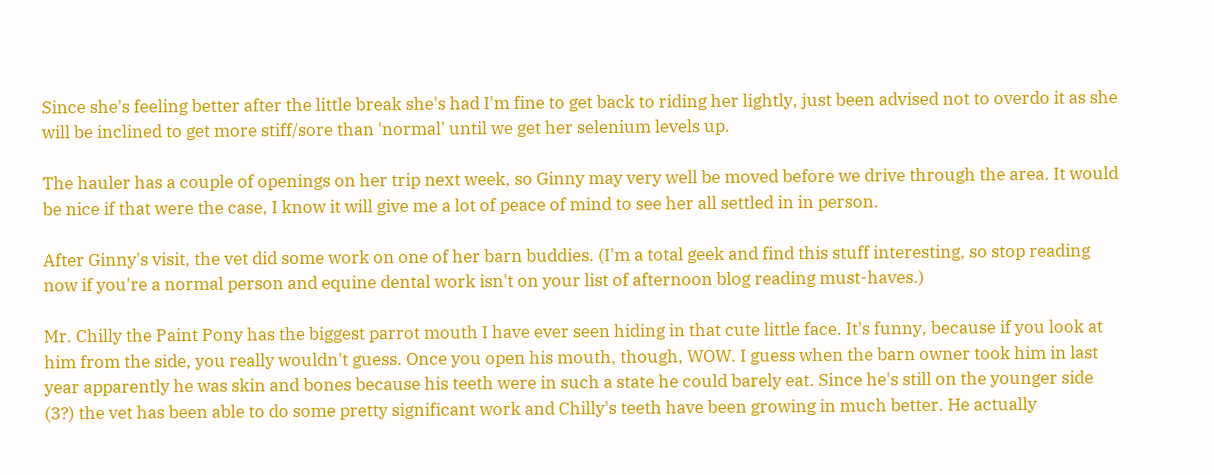Since she's feeling better after the little break she's had I'm fine to get back to riding her lightly, just been advised not to overdo it as she will be inclined to get more stiff/sore than 'normal' until we get her selenium levels up.

The hauler has a couple of openings on her trip next week, so Ginny may very well be moved before we drive through the area. It would be nice if that were the case, I know it will give me a lot of peace of mind to see her all settled in in person.

After Ginny's visit, the vet did some work on one of her barn buddies. (I'm a total geek and find this stuff interesting, so stop reading now if you're a normal person and equine dental work isn't on your list of afternoon blog reading must-haves.)

Mr. Chilly the Paint Pony has the biggest parrot mouth I have ever seen hiding in that cute little face. It's funny, because if you look at him from the side, you really wouldn't guess. Once you open his mouth, though, WOW. I guess when the barn owner took him in last year apparently he was skin and bones because his teeth were in such a state he could barely eat. Since he's still on the younger side (3?) the vet has been able to do some pretty significant work and Chilly's teeth have been growing in much better. He actually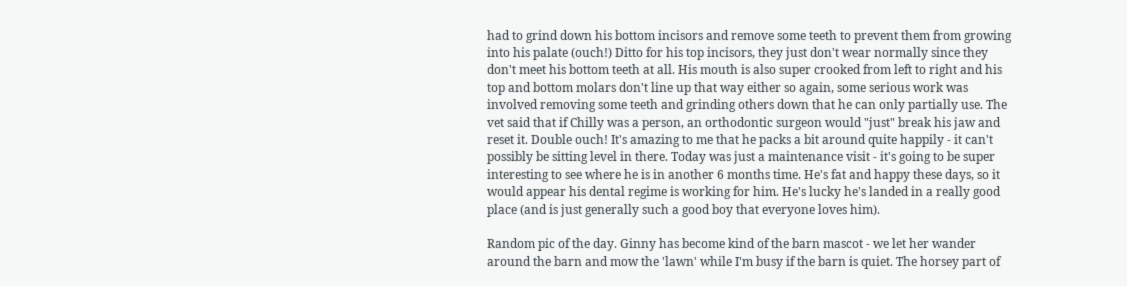had to grind down his bottom incisors and remove some teeth to prevent them from growing into his palate (ouch!) Ditto for his top incisors, they just don't wear normally since they don't meet his bottom teeth at all. His mouth is also super crooked from left to right and his top and bottom molars don't line up that way either so again, some serious work was involved removing some teeth and grinding others down that he can only partially use. The vet said that if Chilly was a person, an orthodontic surgeon would "just" break his jaw and reset it. Double ouch! It's amazing to me that he packs a bit around quite happily - it can't possibly be sitting level in there. Today was just a maintenance visit - it's going to be super interesting to see where he is in another 6 months time. He's fat and happy these days, so it would appear his dental regime is working for him. He's lucky he's landed in a really good place (and is just generally such a good boy that everyone loves him).

Random pic of the day. Ginny has become kind of the barn mascot - we let her wander around the barn and mow the 'lawn' while I'm busy if the barn is quiet. The horsey part of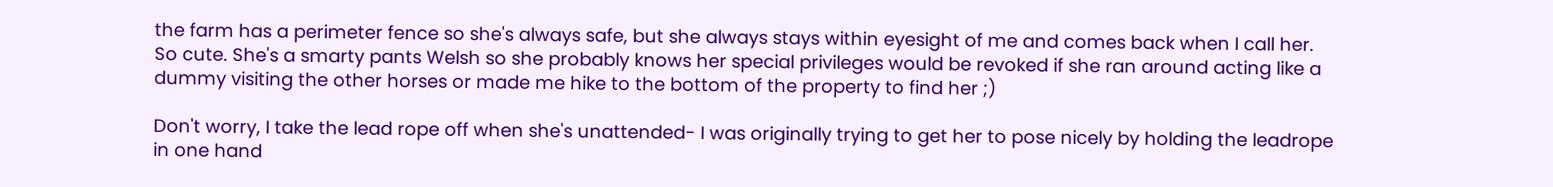the farm has a perimeter fence so she's always safe, but she always stays within eyesight of me and comes back when I call her. So cute. She's a smarty pants Welsh so she probably knows her special privileges would be revoked if she ran around acting like a dummy visiting the other horses or made me hike to the bottom of the property to find her ;)

Don't worry, I take the lead rope off when she's unattended- I was originally trying to get her to pose nicely by holding the leadrope in one hand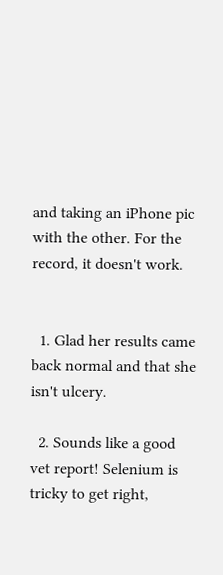and taking an iPhone pic with the other. For the record, it doesn't work.


  1. Glad her results came back normal and that she isn't ulcery.

  2. Sounds like a good vet report! Selenium is tricky to get right,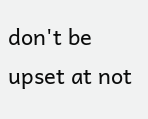don't be upset at not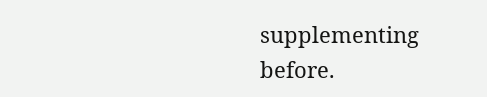supplementing before.